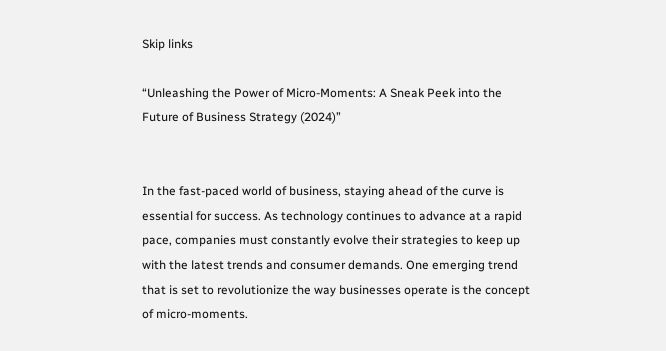Skip links

“Unleashing the Power of Micro-Moments: A Sneak Peek into the Future of Business Strategy (2024)”


In the fast-paced world of business, staying ahead of the curve is essential for success. As technology continues to advance at a rapid pace, companies must constantly evolve their strategies to keep up with the latest trends and consumer demands. One emerging trend that is set to revolutionize the way businesses operate is the concept of micro-moments.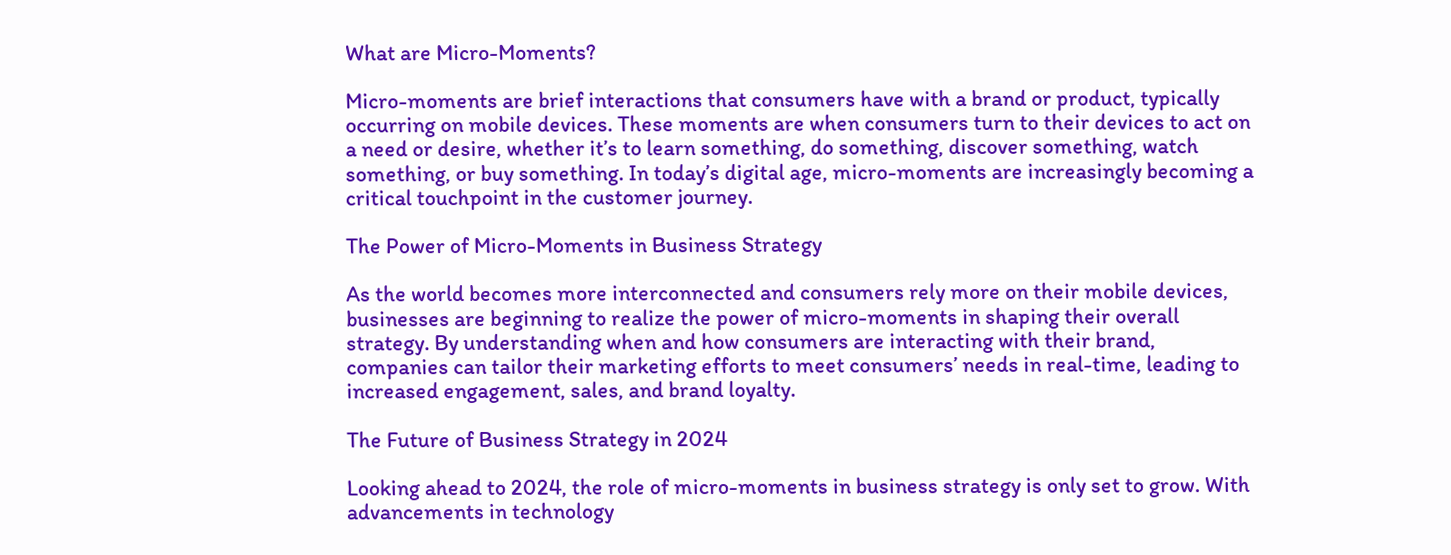What are Micro-Moments?

Micro-moments are brief interactions that consumers have with a brand or product, typically occurring on mobile devices. These moments are when consumers turn to their devices to act on a need or desire, whether it’s to learn something, do something, discover something, watch something, or buy something. In today’s digital age, micro-moments are increasingly becoming a critical touchpoint in the customer journey.

The Power of Micro-Moments in Business Strategy

As the world becomes more interconnected and consumers rely more on their mobile devices, businesses are beginning to realize the power of micro-moments in shaping their overall strategy. By understanding when and how consumers are interacting with their brand, companies can tailor their marketing efforts to meet consumers’ needs in real-time, leading to increased engagement, sales, and brand loyalty.

The Future of Business Strategy in 2024

Looking ahead to 2024, the role of micro-moments in business strategy is only set to grow. With advancements in technology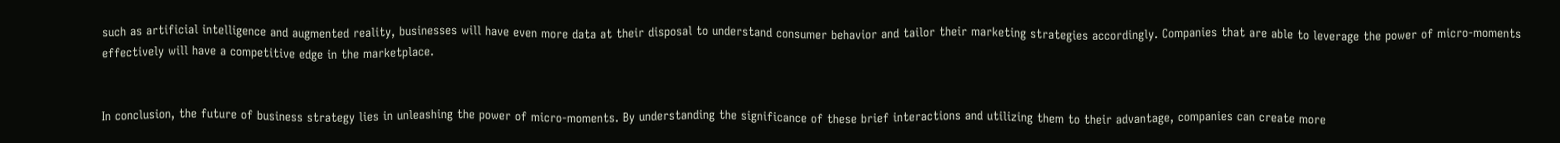such as artificial intelligence and augmented reality, businesses will have even more data at their disposal to understand consumer behavior and tailor their marketing strategies accordingly. Companies that are able to leverage the power of micro-moments effectively will have a competitive edge in the marketplace.


In conclusion, the future of business strategy lies in unleashing the power of micro-moments. By understanding the significance of these brief interactions and utilizing them to their advantage, companies can create more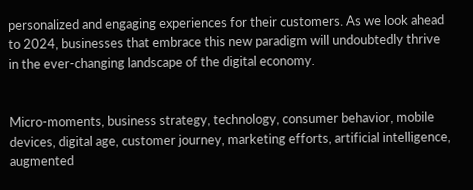personalized and engaging experiences for their customers. As we look ahead to 2024, businesses that embrace this new paradigm will undoubtedly thrive in the ever-changing landscape of the digital economy.


Micro-moments, business strategy, technology, consumer behavior, mobile devices, digital age, customer journey, marketing efforts, artificial intelligence, augmented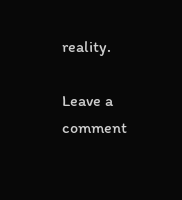reality.

Leave a comment